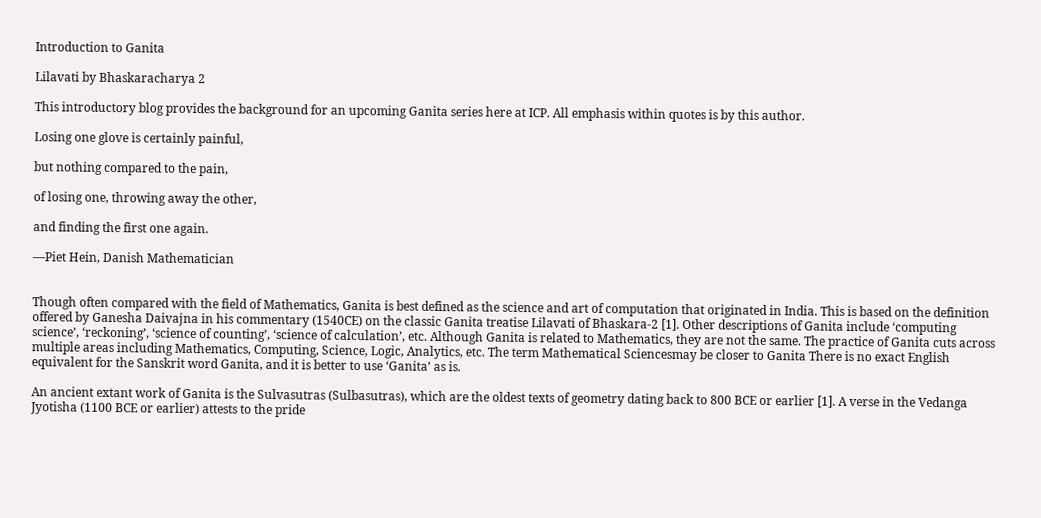Introduction to Ganita

Lilavati by Bhaskaracharya 2

This introductory blog provides the background for an upcoming Ganita series here at ICP. All emphasis within quotes is by this author.

Losing one glove is certainly painful,

but nothing compared to the pain,

of losing one, throwing away the other,

and finding the first one again.

—Piet Hein, Danish Mathematician


Though often compared with the field of Mathematics, Ganita is best defined as the science and art of computation that originated in India. This is based on the definition offered by Ganesha Daivajna in his commentary (1540CE) on the classic Ganita treatise Lilavati of Bhaskara-2 [1]. Other descriptions of Ganita include ‘computing science’, ‘reckoning’, ‘science of counting’, ‘science of calculation’, etc. Although Ganita is related to Mathematics, they are not the same. The practice of Ganita cuts across multiple areas including Mathematics, Computing, Science, Logic, Analytics, etc. The term Mathematical Sciencesmay be closer to Ganita There is no exact English equivalent for the Sanskrit word Ganita, and it is better to use ‘Ganita’ as is.

An ancient extant work of Ganita is the Sulvasutras (Sulbasutras), which are the oldest texts of geometry dating back to 800 BCE or earlier [1]. A verse in the Vedanga Jyotisha (1100 BCE or earlier) attests to the pride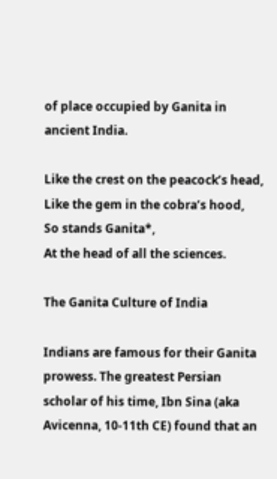of place occupied by Ganita in ancient India.

Like the crest on the peacock’s head,
Like the gem in the cobra’s hood,
So stands Ganita*,
At the head of all the sciences.

The Ganita Culture of India

Indians are famous for their Ganita prowess. The greatest Persian scholar of his time, Ibn Sina (aka Avicenna, 10-11th CE) found that an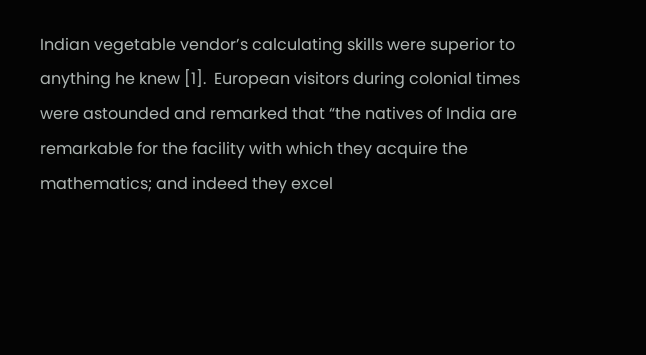Indian vegetable vendor’s calculating skills were superior to anything he knew [1].  European visitors during colonial times were astounded and remarked that “the natives of India are remarkable for the facility with which they acquire the mathematics; and indeed they excel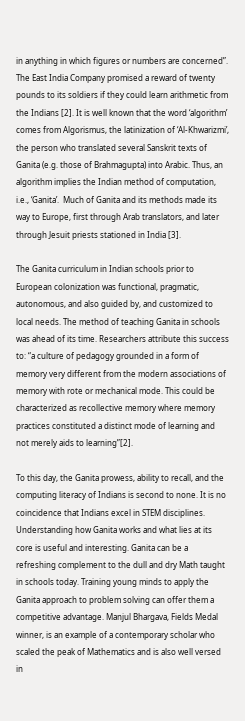in anything in which figures or numbers are concerned”.  The East India Company promised a reward of twenty pounds to its soldiers if they could learn arithmetic from the Indians [2]. It is well known that the word ‘algorithm’ comes from Algorismus, the latinization of ‘Al-Khwarizmi’, the person who translated several Sanskrit texts of Ganita (e.g. those of Brahmagupta) into Arabic. Thus, an algorithm implies the Indian method of computation, i.e., ‘Ganita’.  Much of Ganita and its methods made its way to Europe, first through Arab translators, and later through Jesuit priests stationed in India [3].

The Ganita curriculum in Indian schools prior to European colonization was functional, pragmatic, autonomous, and also guided by, and customized to local needs. The method of teaching Ganita in schools was ahead of its time. Researchers attribute this success to: “a culture of pedagogy grounded in a form of memory very different from the modern associations of memory with rote or mechanical mode. This could be characterized as recollective memory where memory practices constituted a distinct mode of learning and not merely aids to learning”[2].

To this day, the Ganita prowess, ability to recall, and the computing literacy of Indians is second to none. It is no coincidence that Indians excel in STEM disciplines. Understanding how Ganita works and what lies at its core is useful and interesting. Ganita can be a refreshing complement to the dull and dry Math taught in schools today. Training young minds to apply the Ganita approach to problem solving can offer them a competitive advantage. Manjul Bhargava, Fields Medal winner, is an example of a contemporary scholar who scaled the peak of Mathematics and is also well versed in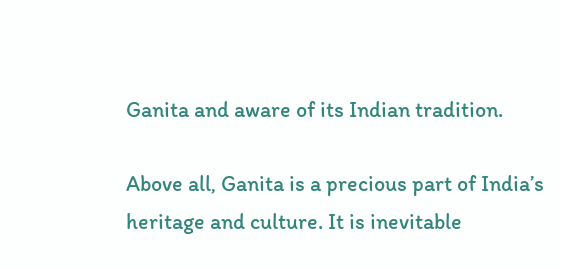Ganita and aware of its Indian tradition.

Above all, Ganita is a precious part of India’s heritage and culture. It is inevitable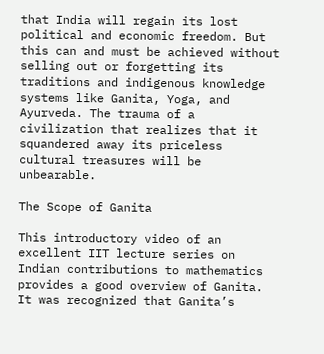that India will regain its lost political and economic freedom. But this can and must be achieved without selling out or forgetting its traditions and indigenous knowledge systems like Ganita, Yoga, and Ayurveda. The trauma of a civilization that realizes that it squandered away its priceless cultural treasures will be unbearable.

The Scope of Ganita

This introductory video of an excellent IIT lecture series on Indian contributions to mathematics provides a good overview of Ganita. It was recognized that Ganita’s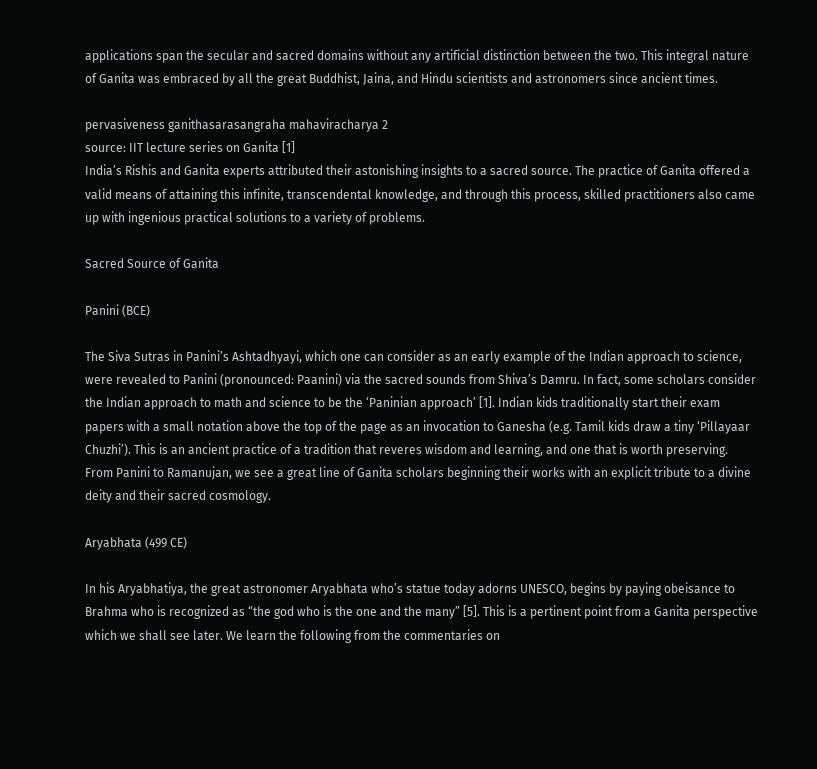applications span the secular and sacred domains without any artificial distinction between the two. This integral nature of Ganita was embraced by all the great Buddhist, Jaina, and Hindu scientists and astronomers since ancient times.

pervasiveness ganithasarasangraha mahaviracharya 2
source: IIT lecture series on Ganita [1]
India’s Rishis and Ganita experts attributed their astonishing insights to a sacred source. The practice of Ganita offered a valid means of attaining this infinite, transcendental knowledge, and through this process, skilled practitioners also came up with ingenious practical solutions to a variety of problems.

Sacred Source of Ganita

Panini (BCE)

The Siva Sutras in Panini’s Ashtadhyayi, which one can consider as an early example of the Indian approach to science, were revealed to Panini (pronounced: Paanini) via the sacred sounds from Shiva’s Damru. In fact, some scholars consider the Indian approach to math and science to be the ‘Paninian approach’ [1]. Indian kids traditionally start their exam papers with a small notation above the top of the page as an invocation to Ganesha (e.g. Tamil kids draw a tiny ‘Pillayaar Chuzhi’). This is an ancient practice of a tradition that reveres wisdom and learning, and one that is worth preserving. From Panini to Ramanujan, we see a great line of Ganita scholars beginning their works with an explicit tribute to a divine deity and their sacred cosmology.

Aryabhata (499 CE)

In his Aryabhatiya, the great astronomer Aryabhata who’s statue today adorns UNESCO, begins by paying obeisance to Brahma who is recognized as “the god who is the one and the many” [5]. This is a pertinent point from a Ganita perspective which we shall see later. We learn the following from the commentaries on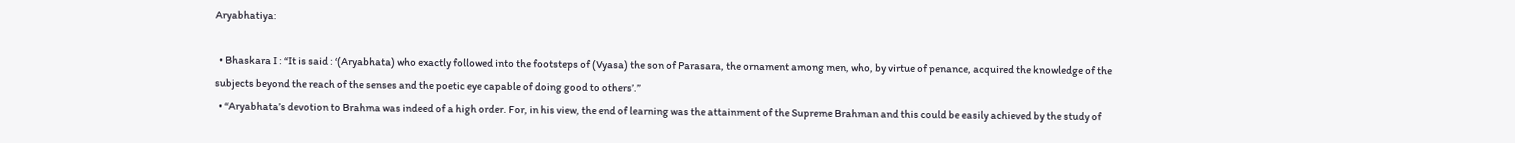Aryabhatiya:

  • Bhaskara I : “It is said : ‘(Aryabhata) who exactly followed into the footsteps of (Vyasa) the son of Parasara, the ornament among men, who, by virtue of penance, acquired the knowledge of the subjects beyond the reach of the senses and the poetic eye capable of doing good to others’.”
  • “Aryabhata’s devotion to Brahma was indeed of a high order. For, in his view, the end of learning was the attainment of the Supreme Brahman and this could be easily achieved by the study of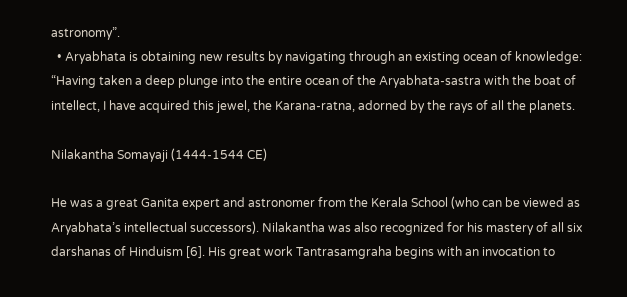astronomy”.
  • Aryabhata is obtaining new results by navigating through an existing ocean of knowledge: “Having taken a deep plunge into the entire ocean of the Aryabhata-sastra with the boat of intellect, I have acquired this jewel, the Karana-ratna, adorned by the rays of all the planets.

Nilakantha Somayaji (1444-1544 CE)

He was a great Ganita expert and astronomer from the Kerala School (who can be viewed as Aryabhata’s intellectual successors). Nilakantha was also recognized for his mastery of all six darshanas of Hinduism [6]. His great work Tantrasamgraha begins with an invocation to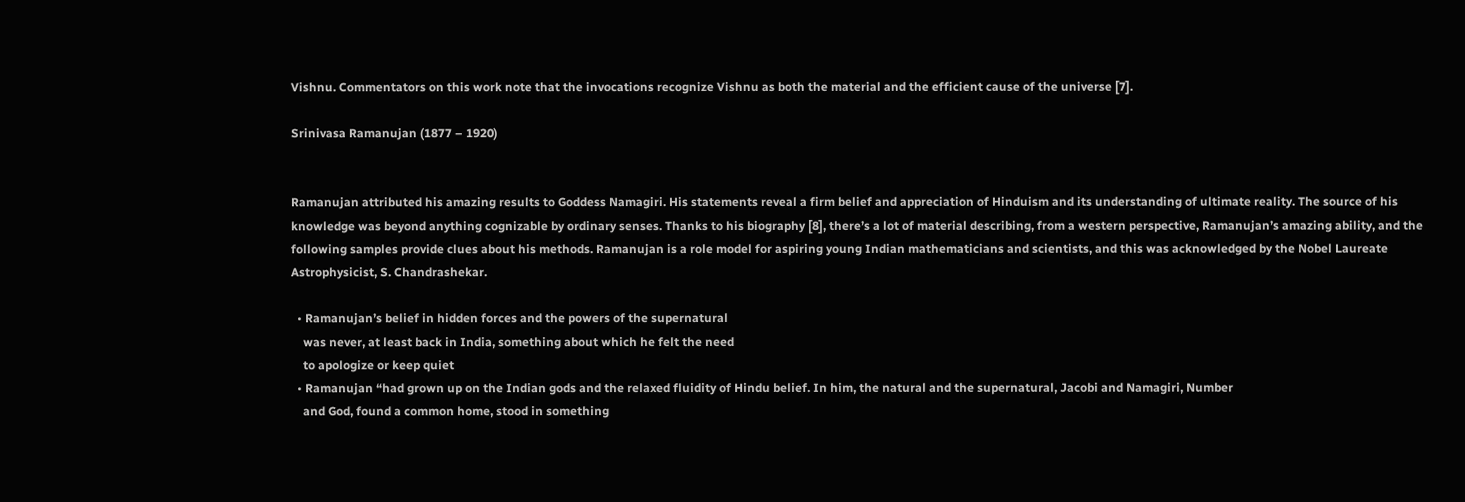Vishnu. Commentators on this work note that the invocations recognize Vishnu as both the material and the efficient cause of the universe [7].

Srinivasa Ramanujan (1877 – 1920)


Ramanujan attributed his amazing results to Goddess Namagiri. His statements reveal a firm belief and appreciation of Hinduism and its understanding of ultimate reality. The source of his knowledge was beyond anything cognizable by ordinary senses. Thanks to his biography [8], there’s a lot of material describing, from a western perspective, Ramanujan’s amazing ability, and the following samples provide clues about his methods. Ramanujan is a role model for aspiring young Indian mathematicians and scientists, and this was acknowledged by the Nobel Laureate Astrophysicist, S. Chandrashekar.

  • Ramanujan’s belief in hidden forces and the powers of the supernatural
    was never, at least back in India, something about which he felt the need
    to apologize or keep quiet
  • Ramanujan “had grown up on the Indian gods and the relaxed fluidity of Hindu belief. In him, the natural and the supernatural, Jacobi and Namagiri, Number
    and God, found a common home, stood in something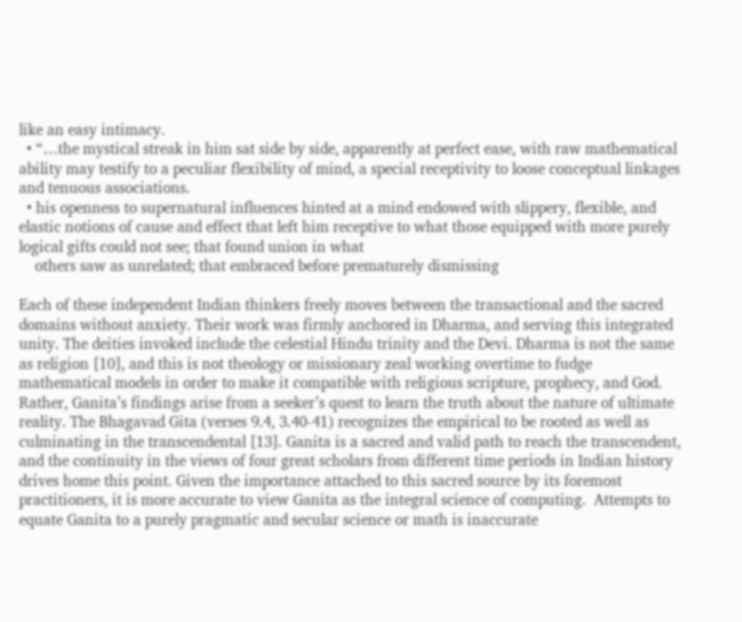like an easy intimacy.
  • “…the mystical streak in him sat side by side, apparently at perfect ease, with raw mathematical ability may testify to a peculiar flexibility of mind, a special receptivity to loose conceptual linkages and tenuous associations.
  • his openness to supernatural influences hinted at a mind endowed with slippery, flexible, and elastic notions of cause and effect that left him receptive to what those equipped with more purely logical gifts could not see; that found union in what
    others saw as unrelated; that embraced before prematurely dismissing

Each of these independent Indian thinkers freely moves between the transactional and the sacred domains without anxiety. Their work was firmly anchored in Dharma, and serving this integrated unity. The deities invoked include the celestial Hindu trinity and the Devi. Dharma is not the same as religion [10], and this is not theology or missionary zeal working overtime to fudge mathematical models in order to make it compatible with religious scripture, prophecy, and God. Rather, Ganita’s findings arise from a seeker’s quest to learn the truth about the nature of ultimate reality. The Bhagavad Gita (verses 9.4, 3.40-41) recognizes the empirical to be rooted as well as culminating in the transcendental [13]. Ganita is a sacred and valid path to reach the transcendent, and the continuity in the views of four great scholars from different time periods in Indian history drives home this point. Given the importance attached to this sacred source by its foremost practitioners, it is more accurate to view Ganita as the integral science of computing.  Attempts to equate Ganita to a purely pragmatic and secular science or math is inaccurate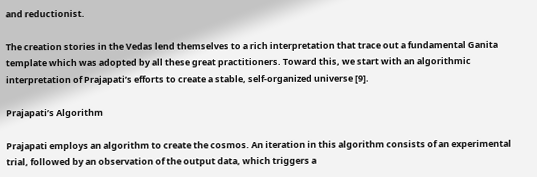and reductionist.

The creation stories in the Vedas lend themselves to a rich interpretation that trace out a fundamental Ganita template which was adopted by all these great practitioners. Toward this, we start with an algorithmic interpretation of Prajapati’s efforts to create a stable, self-organized universe [9].

Prajapati’s Algorithm

Prajapati employs an algorithm to create the cosmos. An iteration in this algorithm consists of an experimental trial, followed by an observation of the output data, which triggers a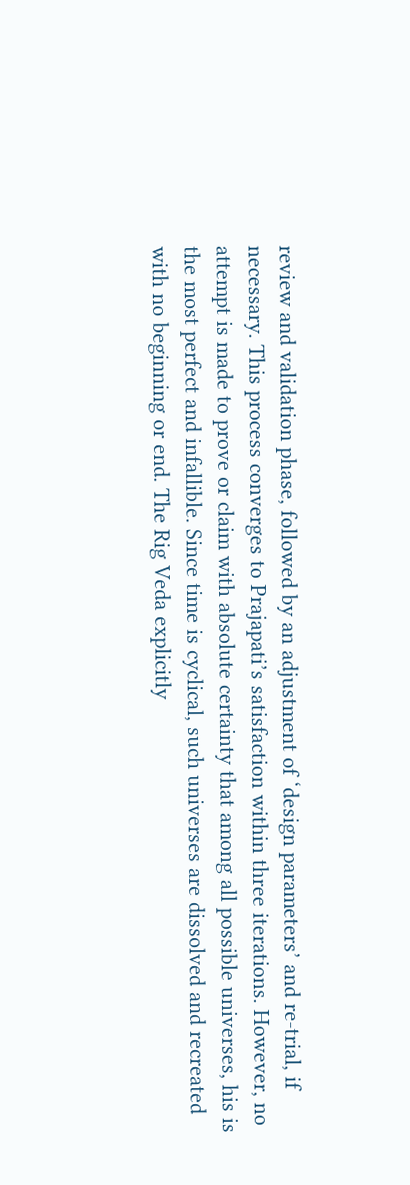review and validation phase, followed by an adjustment of ‘design parameters’ and re-trial, if necessary. This process converges to Prajapati’s satisfaction within three iterations. However, no attempt is made to prove or claim with absolute certainty that among all possible universes, his is the most perfect and infallible. Since time is cyclical, such universes are dissolved and recreated with no beginning or end. The Rig Veda explicitly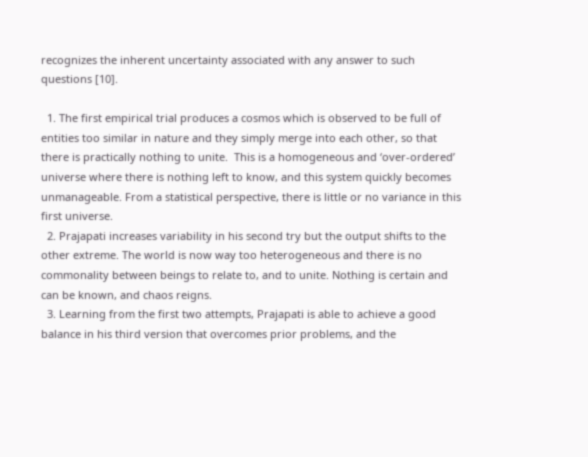recognizes the inherent uncertainty associated with any answer to such questions [10].

  1. The first empirical trial produces a cosmos which is observed to be full of entities too similar in nature and they simply merge into each other, so that there is practically nothing to unite.  This is a homogeneous and ‘over-ordered’ universe where there is nothing left to know, and this system quickly becomes unmanageable. From a statistical perspective, there is little or no variance in this first universe.
  2. Prajapati increases variability in his second try but the output shifts to the other extreme. The world is now way too heterogeneous and there is no commonality between beings to relate to, and to unite. Nothing is certain and can be known, and chaos reigns.
  3. Learning from the first two attempts, Prajapati is able to achieve a good balance in his third version that overcomes prior problems, and the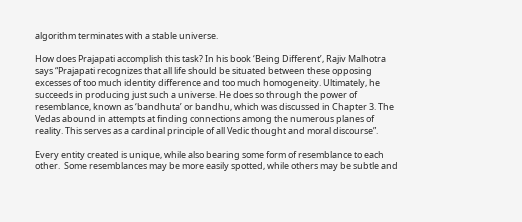algorithm terminates with a stable universe.

How does Prajapati accomplish this task? In his book ‘Being Different’, Rajiv Malhotra says “Prajapati recognizes that all life should be situated between these opposing excesses of too much identity difference and too much homogeneity. Ultimately, he succeeds in producing just such a universe. He does so through the power of resemblance, known as ‘bandhuta’ or bandhu, which was discussed in Chapter 3. The Vedas abound in attempts at finding connections among the numerous planes of reality. This serves as a cardinal principle of all Vedic thought and moral discourse”.

Every entity created is unique, while also bearing some form of resemblance to each other.  Some resemblances may be more easily spotted, while others may be subtle and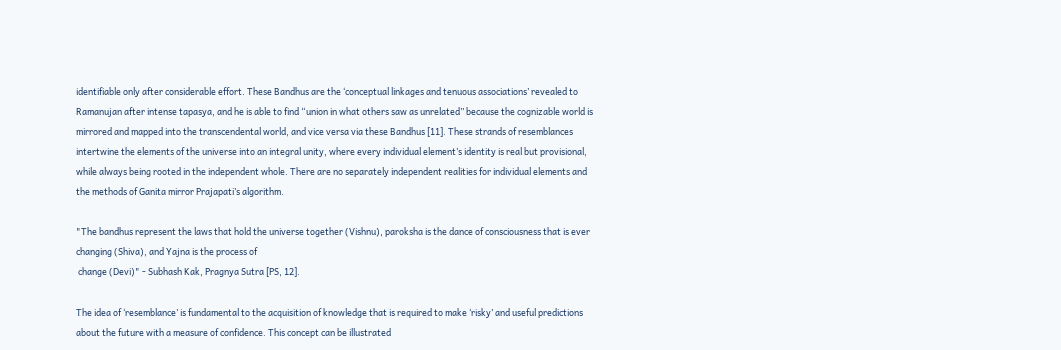identifiable only after considerable effort. These Bandhus are the ‘conceptual linkages and tenuous associations’ revealed to Ramanujan after intense tapasya, and he is able to find “union in what others saw as unrelated” because the cognizable world is mirrored and mapped into the transcendental world, and vice versa via these Bandhus [11]. These strands of resemblances intertwine the elements of the universe into an integral unity, where every individual element’s identity is real but provisional, while always being rooted in the independent whole. There are no separately independent realities for individual elements and the methods of Ganita mirror Prajapati’s algorithm.

"The bandhus represent the laws that hold the universe together (Vishnu), paroksha is the dance of consciousness that is ever changing (Shiva), and Yajna is the process of
 change (Devi)" - Subhash Kak, Pragnya Sutra [PS, 12].

The idea of ‘resemblance’ is fundamental to the acquisition of knowledge that is required to make ‘risky’ and useful predictions about the future with a measure of confidence. This concept can be illustrated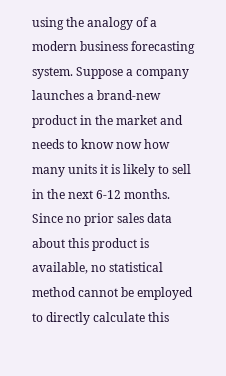using the analogy of a modern business forecasting system. Suppose a company launches a brand-new product in the market and needs to know now how many units it is likely to sell in the next 6-12 months. Since no prior sales data about this product is available, no statistical method cannot be employed to directly calculate this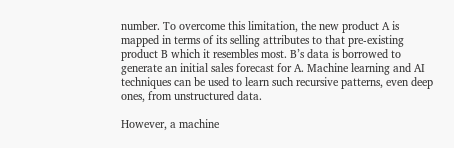number. To overcome this limitation, the new product A is mapped in terms of its selling attributes to that pre-existing product B which it resembles most. B’s data is borrowed to generate an initial sales forecast for A. Machine learning and AI techniques can be used to learn such recursive patterns, even deep ones, from unstructured data.

However, a machine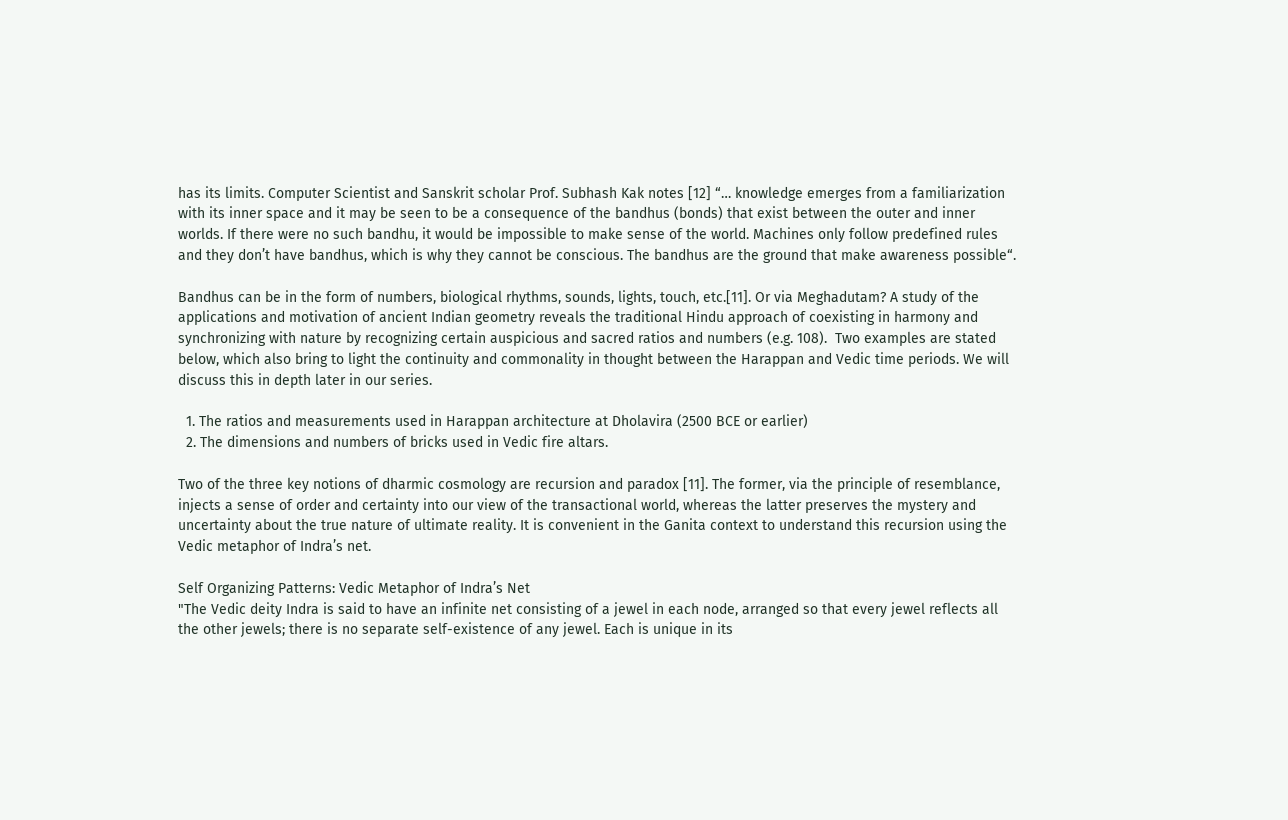has its limits. Computer Scientist and Sanskrit scholar Prof. Subhash Kak notes [12] “… knowledge emerges from a familiarization with its inner space and it may be seen to be a consequence of the bandhus (bonds) that exist between the outer and inner worlds. If there were no such bandhu, it would be impossible to make sense of the world. Machines only follow predefined rules and they don’t have bandhus, which is why they cannot be conscious. The bandhus are the ground that make awareness possible“.

Bandhus can be in the form of numbers, biological rhythms, sounds, lights, touch, etc.[11]. Or via Meghadutam? A study of the applications and motivation of ancient Indian geometry reveals the traditional Hindu approach of coexisting in harmony and synchronizing with nature by recognizing certain auspicious and sacred ratios and numbers (e.g. 108).  Two examples are stated below, which also bring to light the continuity and commonality in thought between the Harappan and Vedic time periods. We will discuss this in depth later in our series.

  1. The ratios and measurements used in Harappan architecture at Dholavira (2500 BCE or earlier)
  2. The dimensions and numbers of bricks used in Vedic fire altars.

Two of the three key notions of dharmic cosmology are recursion and paradox [11]. The former, via the principle of resemblance, injects a sense of order and certainty into our view of the transactional world, whereas the latter preserves the mystery and uncertainty about the true nature of ultimate reality. It is convenient in the Ganita context to understand this recursion using the Vedic metaphor of Indra’s net.

Self Organizing Patterns: Vedic Metaphor of Indra’s Net
"The Vedic deity Indra is said to have an infinite net consisting of a jewel in each node, arranged so that every jewel reflects all the other jewels; there is no separate self-existence of any jewel. Each is unique in its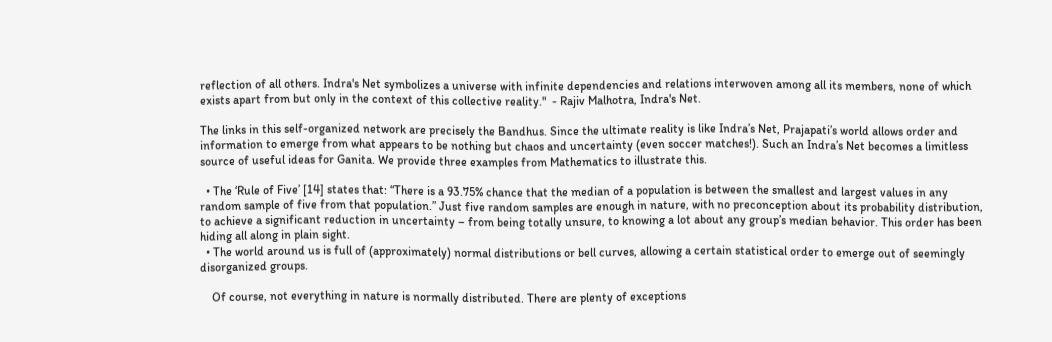reflection of all others. Indra's Net symbolizes a universe with infinite dependencies and relations interwoven among all its members, none of which exists apart from but only in the context of this collective reality."  - Rajiv Malhotra, Indra's Net.

The links in this self-organized network are precisely the Bandhus. Since the ultimate reality is like Indra’s Net, Prajapati’s world allows order and information to emerge from what appears to be nothing but chaos and uncertainty (even soccer matches!). Such an Indra’s Net becomes a limitless source of useful ideas for Ganita. We provide three examples from Mathematics to illustrate this.

  • The ‘Rule of Five’ [14] states that: “There is a 93.75% chance that the median of a population is between the smallest and largest values in any random sample of five from that population.” Just five random samples are enough in nature, with no preconception about its probability distribution, to achieve a significant reduction in uncertainty – from being totally unsure, to knowing a lot about any group’s median behavior. This order has been hiding all along in plain sight.
  • The world around us is full of (approximately) normal distributions or bell curves, allowing a certain statistical order to emerge out of seemingly disorganized groups.

    Of course, not everything in nature is normally distributed. There are plenty of exceptions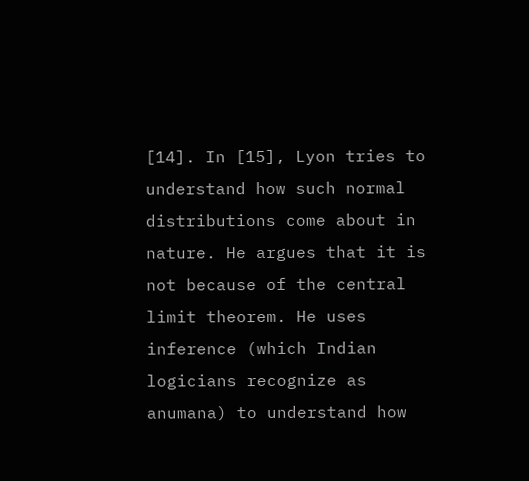[14]. In [15], Lyon tries to understand how such normal distributions come about in nature. He argues that it is not because of the central limit theorem. He uses inference (which Indian logicians recognize as anumana) to understand how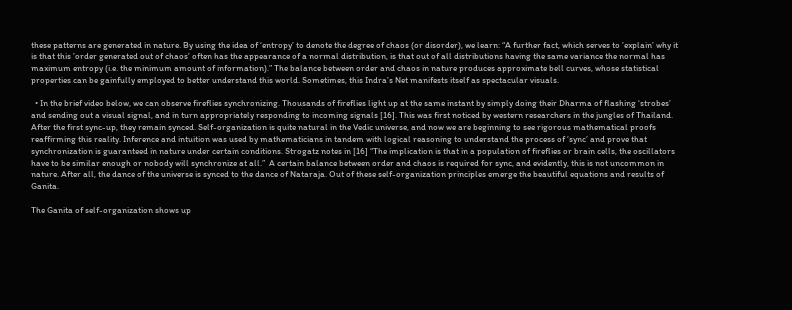these patterns are generated in nature. By using the idea of ‘entropy’ to denote the degree of chaos (or disorder), we learn: “A further fact, which serves to ’explain’ why it is that this ’order generated out of chaos’ often has the appearance of a normal distribution, is that out of all distributions having the same variance the normal has maximum entropy (i.e. the minimum amount of information).” The balance between order and chaos in nature produces approximate bell curves, whose statistical properties can be gainfully employed to better understand this world. Sometimes, this Indra’s Net manifests itself as spectacular visuals.

  • In the brief video below, we can observe fireflies synchronizing. Thousands of fireflies light up at the same instant by simply doing their Dharma of flashing ‘strobes’ and sending out a visual signal, and in turn appropriately responding to incoming signals [16]. This was first noticed by western researchers in the jungles of Thailand. After the first sync-up, they remain synced. Self-organization is quite natural in the Vedic universe, and now we are beginning to see rigorous mathematical proofs reaffirming this reality. Inference and intuition was used by mathematicians in tandem with logical reasoning to understand the process of ‘sync’ and prove that synchronization is guaranteed in nature under certain conditions. Strogatz notes in [16] “The implication is that in a population of fireflies or brain cells, the oscillators have to be similar enough or nobody will synchronize at all.”  A certain balance between order and chaos is required for sync, and evidently, this is not uncommon in nature. After all, the dance of the universe is synced to the dance of Nataraja. Out of these self-organization principles emerge the beautiful equations and results of Ganita.

The Ganita of self-organization shows up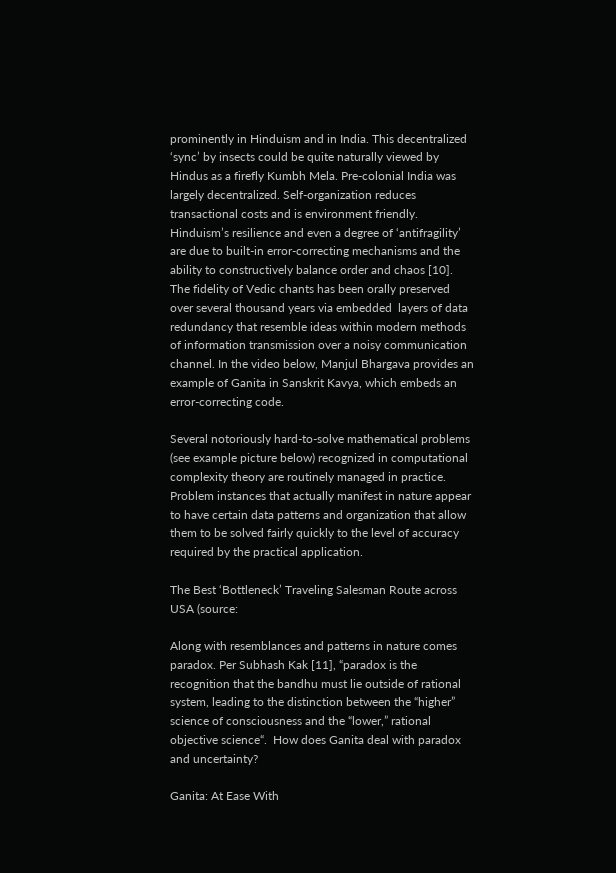prominently in Hinduism and in India. This decentralized ‘sync’ by insects could be quite naturally viewed by Hindus as a firefly Kumbh Mela. Pre-colonial India was largely decentralized. Self-organization reduces transactional costs and is environment friendly. Hinduism’s resilience and even a degree of ‘antifragility’ are due to built-in error-correcting mechanisms and the ability to constructively balance order and chaos [10]. The fidelity of Vedic chants has been orally preserved over several thousand years via embedded  layers of data redundancy that resemble ideas within modern methods of information transmission over a noisy communication channel. In the video below, Manjul Bhargava provides an example of Ganita in Sanskrit Kavya, which embeds an error-correcting code.

Several notoriously hard-to-solve mathematical problems (see example picture below) recognized in computational complexity theory are routinely managed in practice. Problem instances that actually manifest in nature appear to have certain data patterns and organization that allow them to be solved fairly quickly to the level of accuracy required by the practical application.

The Best ‘Bottleneck’ Traveling Salesman Route across USA (source:

Along with resemblances and patterns in nature comes paradox. Per Subhash Kak [11], “paradox is the recognition that the bandhu must lie outside of rational system, leading to the distinction between the “higher” science of consciousness and the “lower,” rational objective science“.  How does Ganita deal with paradox and uncertainty?

Ganita: At Ease With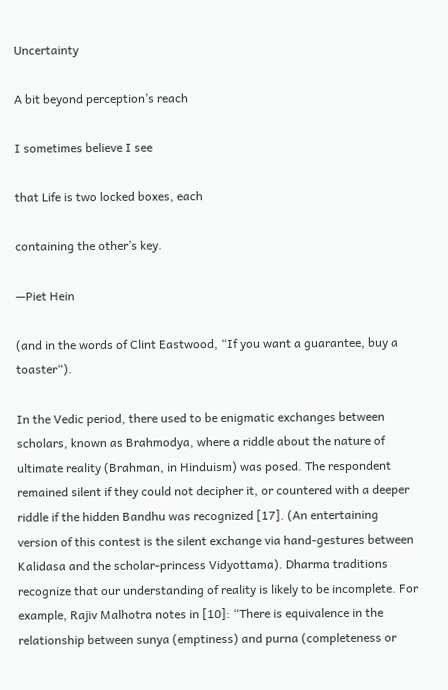Uncertainty

A bit beyond perception’s reach

I sometimes believe I see

that Life is two locked boxes, each

containing the other’s key.

—Piet Hein

(and in the words of Clint Eastwood, “If you want a guarantee, buy a toaster“).

In the Vedic period, there used to be enigmatic exchanges between scholars, known as Brahmodya, where a riddle about the nature of ultimate reality (Brahman, in Hinduism) was posed. The respondent remained silent if they could not decipher it, or countered with a deeper riddle if the hidden Bandhu was recognized [17]. (An entertaining version of this contest is the silent exchange via hand-gestures between Kalidasa and the scholar-princess Vidyottama). Dharma traditions recognize that our understanding of reality is likely to be incomplete. For example, Rajiv Malhotra notes in [10]: “There is equivalence in the relationship between sunya (emptiness) and purna (completeness or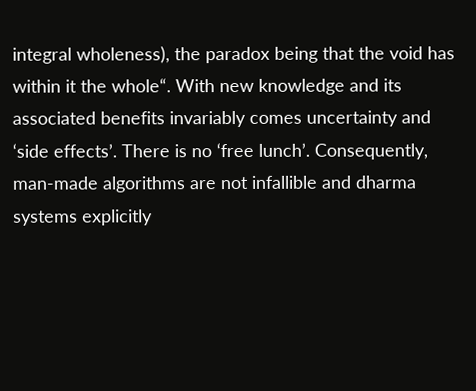integral wholeness), the paradox being that the void has within it the whole“. With new knowledge and its associated benefits invariably comes uncertainty and ‘side effects’. There is no ‘free lunch’. Consequently, man-made algorithms are not infallible and dharma systems explicitly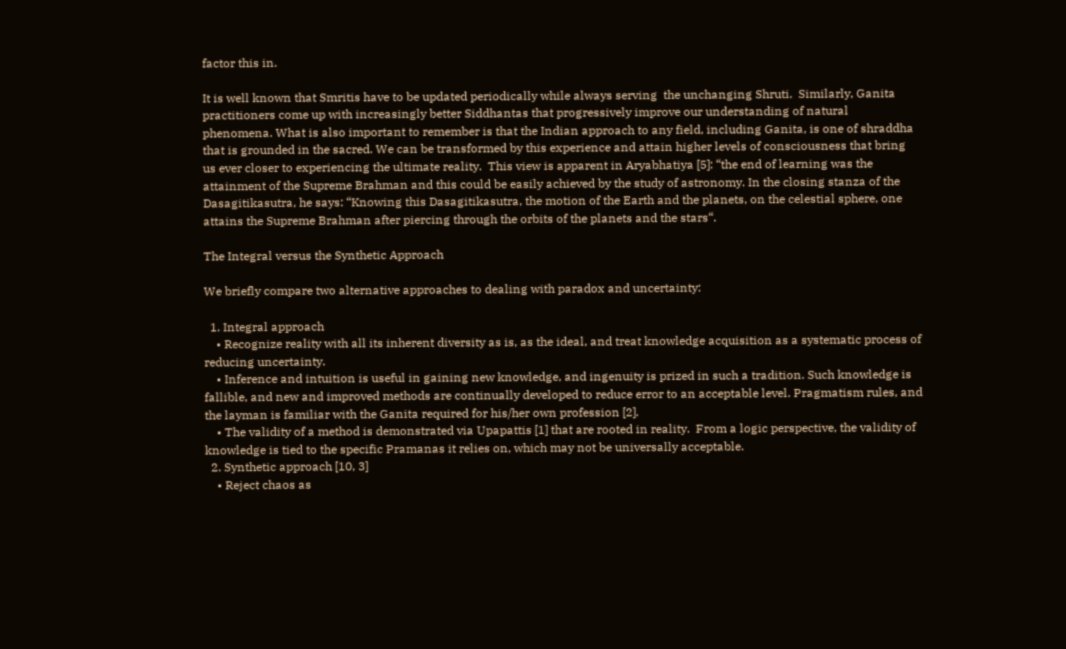factor this in.

It is well known that Smritis have to be updated periodically while always serving  the unchanging Shruti.  Similarly, Ganita practitioners come up with increasingly better Siddhantas that progressively improve our understanding of natural phenomena. What is also important to remember is that the Indian approach to any field, including Ganita, is one of shraddha that is grounded in the sacred. We can be transformed by this experience and attain higher levels of consciousness that bring us ever closer to experiencing the ultimate reality.  This view is apparent in Aryabhatiya [5]: “the end of learning was the attainment of the Supreme Brahman and this could be easily achieved by the study of astronomy. In the closing stanza of the Dasagitikasutra, he says: “Knowing this Dasagitikasutra, the motion of the Earth and the planets, on the celestial sphere, one attains the Supreme Brahman after piercing through the orbits of the planets and the stars“.

The Integral versus the Synthetic Approach

We briefly compare two alternative approaches to dealing with paradox and uncertainty:

  1. Integral approach
    • Recognize reality with all its inherent diversity as is, as the ideal, and treat knowledge acquisition as a systematic process of reducing uncertainty.
    • Inference and intuition is useful in gaining new knowledge, and ingenuity is prized in such a tradition. Such knowledge is fallible, and new and improved methods are continually developed to reduce error to an acceptable level. Pragmatism rules, and the layman is familiar with the Ganita required for his/her own profession [2].
    • The validity of a method is demonstrated via Upapattis [1] that are rooted in reality.  From a logic perspective, the validity of knowledge is tied to the specific Pramanas it relies on, which may not be universally acceptable.
  2. Synthetic approach [10, 3]
    • Reject chaos as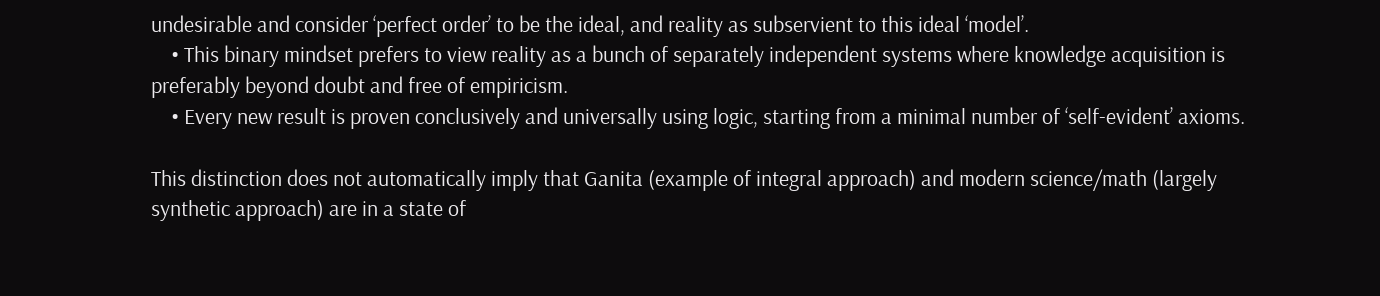undesirable and consider ‘perfect order’ to be the ideal, and reality as subservient to this ideal ‘model’.
    • This binary mindset prefers to view reality as a bunch of separately independent systems where knowledge acquisition is preferably beyond doubt and free of empiricism.
    • Every new result is proven conclusively and universally using logic, starting from a minimal number of ‘self-evident’ axioms.

This distinction does not automatically imply that Ganita (example of integral approach) and modern science/math (largely synthetic approach) are in a state of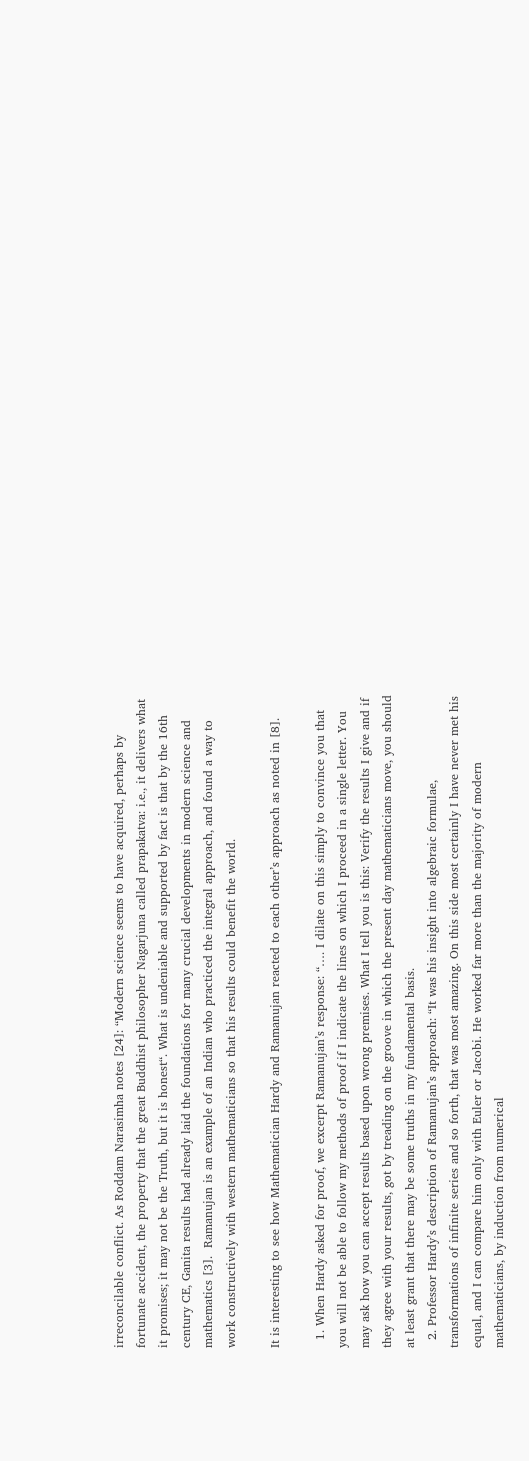irreconcilable conflict. As Roddam Narasimha notes [24]: “Modern science seems to have acquired, perhaps by fortunate accident, the property that the great Buddhist philosopher Nagarjuna called prapakatva: i.e., it delivers what it promises; it may not be the Truth, but it is honest“. What is undeniable and supported by fact is that by the 16th century CE, Ganita results had already laid the foundations for many crucial developments in modern science and mathematics [3].  Ramanujan is an example of an Indian who practiced the integral approach, and found a way to work constructively with western mathematicians so that his results could benefit the world.

It is interesting to see how Mathematician Hardy and Ramanujan reacted to each other’s approach as noted in [8].

  1. When Hardy asked for proof, we excerpt Ramanujan’s response: “…. I dilate on this simply to convince you that you will not be able to follow my methods of proof if I indicate the lines on which I proceed in a single letter. You may ask how you can accept results based upon wrong premises. What I tell you is this: Verify the results I give and if they agree with your results, got by treading on the groove in which the present day mathematicians move, you should at least grant that there may be some truths in my fundamental basis.
  2. Professor Hardy’s description of Ramanujan’s approach: “It was his insight into algebraic formulae, transformations of infinite series and so forth, that was most amazing. On this side most certainly I have never met his equal, and I can compare him only with Euler or Jacobi. He worked far more than the majority of modern mathematicians, by induction from numerical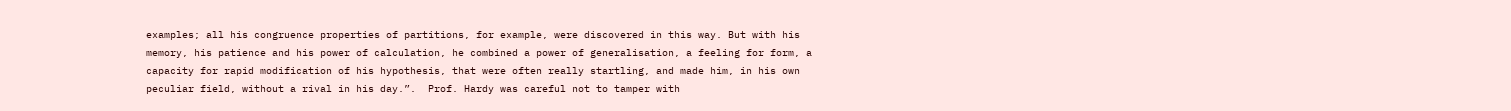examples; all his congruence properties of partitions, for example, were discovered in this way. But with his memory, his patience and his power of calculation, he combined a power of generalisation, a feeling for form, a capacity for rapid modification of his hypothesis, that were often really startling, and made him, in his own peculiar field, without a rival in his day.”.  Prof. Hardy was careful not to tamper with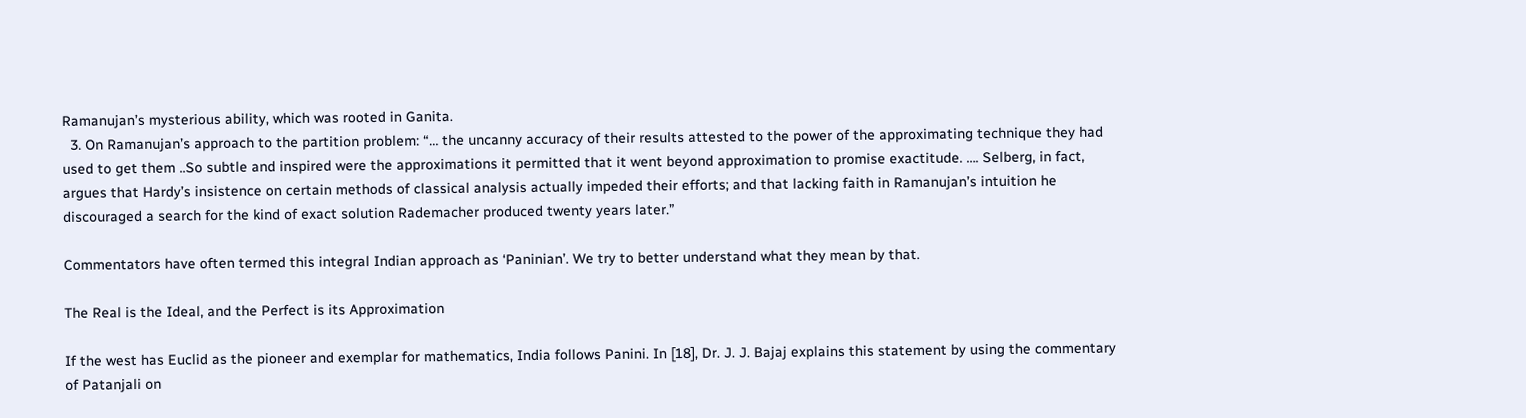Ramanujan’s mysterious ability, which was rooted in Ganita.
  3. On Ramanujan’s approach to the partition problem: “… the uncanny accuracy of their results attested to the power of the approximating technique they had used to get them ..So subtle and inspired were the approximations it permitted that it went beyond approximation to promise exactitude. …. Selberg, in fact, argues that Hardy’s insistence on certain methods of classical analysis actually impeded their efforts; and that lacking faith in Ramanujan’s intuition he discouraged a search for the kind of exact solution Rademacher produced twenty years later.”

Commentators have often termed this integral Indian approach as ‘Paninian’. We try to better understand what they mean by that.

The Real is the Ideal, and the Perfect is its Approximation

If the west has Euclid as the pioneer and exemplar for mathematics, India follows Panini. In [18], Dr. J. J. Bajaj explains this statement by using the commentary of Patanjali on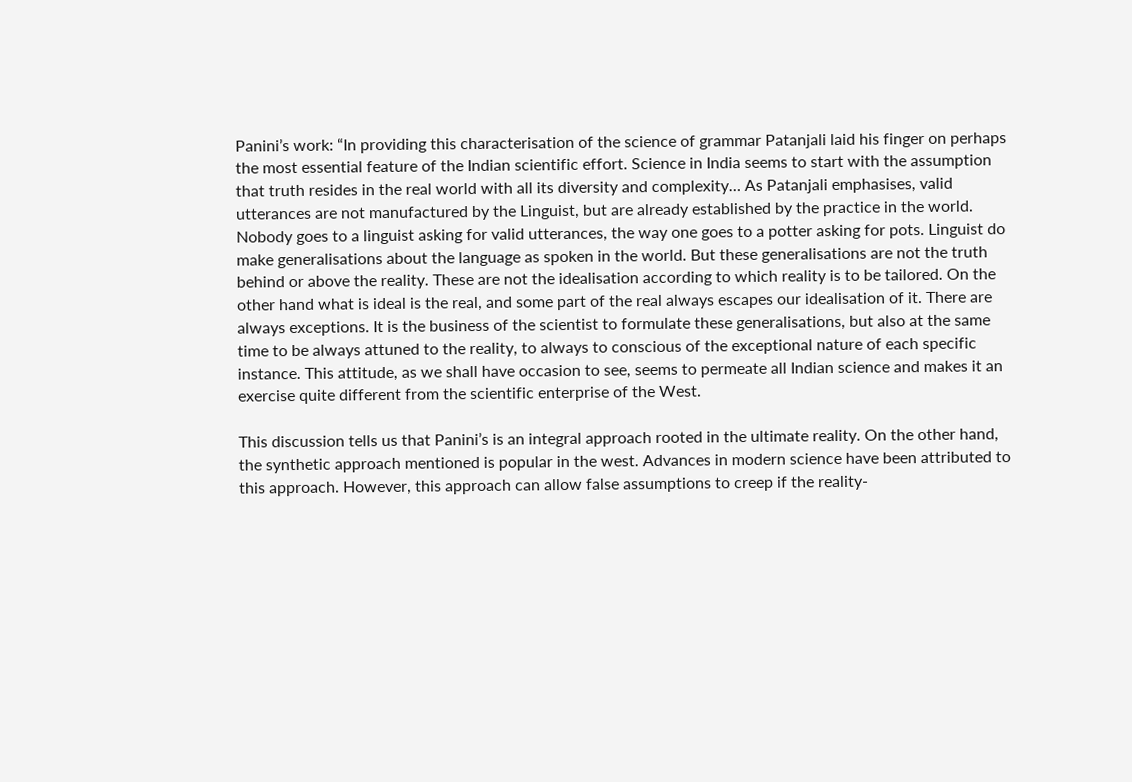Panini’s work: “In providing this characterisation of the science of grammar Patanjali laid his finger on perhaps the most essential feature of the Indian scientific effort. Science in India seems to start with the assumption that truth resides in the real world with all its diversity and complexity… As Patanjali emphasises, valid utterances are not manufactured by the Linguist, but are already established by the practice in the world. Nobody goes to a linguist asking for valid utterances, the way one goes to a potter asking for pots. Linguist do make generalisations about the language as spoken in the world. But these generalisations are not the truth behind or above the reality. These are not the idealisation according to which reality is to be tailored. On the other hand what is ideal is the real, and some part of the real always escapes our idealisation of it. There are always exceptions. It is the business of the scientist to formulate these generalisations, but also at the same time to be always attuned to the reality, to always to conscious of the exceptional nature of each specific instance. This attitude, as we shall have occasion to see, seems to permeate all Indian science and makes it an exercise quite different from the scientific enterprise of the West.

This discussion tells us that Panini’s is an integral approach rooted in the ultimate reality. On the other hand, the synthetic approach mentioned is popular in the west. Advances in modern science have been attributed to this approach. However, this approach can allow false assumptions to creep if the reality-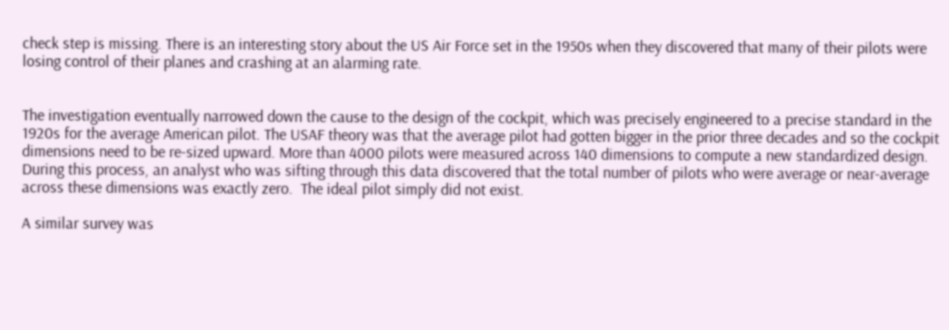check step is missing. There is an interesting story about the US Air Force set in the 1950s when they discovered that many of their pilots were losing control of their planes and crashing at an alarming rate.


The investigation eventually narrowed down the cause to the design of the cockpit, which was precisely engineered to a precise standard in the 1920s for the average American pilot. The USAF theory was that the average pilot had gotten bigger in the prior three decades and so the cockpit dimensions need to be re-sized upward. More than 4000 pilots were measured across 140 dimensions to compute a new standardized design. During this process, an analyst who was sifting through this data discovered that the total number of pilots who were average or near-average across these dimensions was exactly zero.  The ideal pilot simply did not exist.

A similar survey was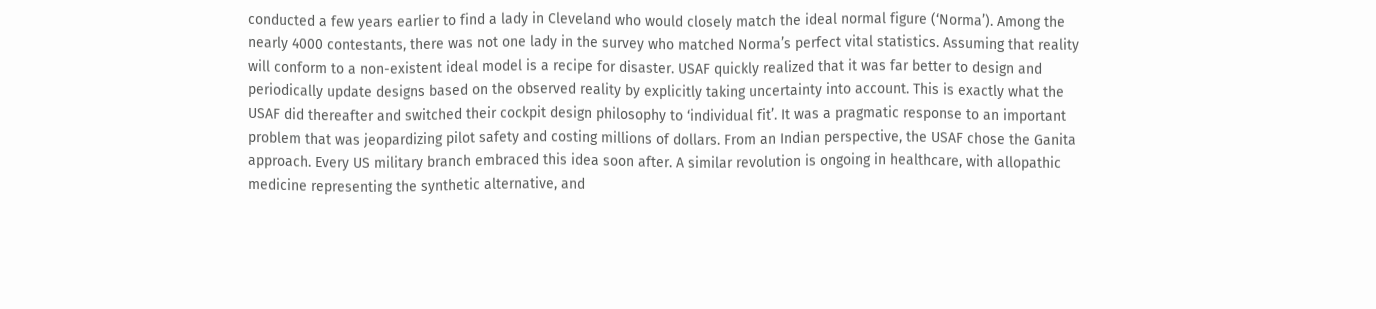conducted a few years earlier to find a lady in Cleveland who would closely match the ideal normal figure (‘Norma’). Among the nearly 4000 contestants, there was not one lady in the survey who matched Norma’s perfect vital statistics. Assuming that reality will conform to a non-existent ideal model is a recipe for disaster. USAF quickly realized that it was far better to design and periodically update designs based on the observed reality by explicitly taking uncertainty into account. This is exactly what the USAF did thereafter and switched their cockpit design philosophy to ‘individual fit’. It was a pragmatic response to an important problem that was jeopardizing pilot safety and costing millions of dollars. From an Indian perspective, the USAF chose the Ganita approach. Every US military branch embraced this idea soon after. A similar revolution is ongoing in healthcare, with allopathic medicine representing the synthetic alternative, and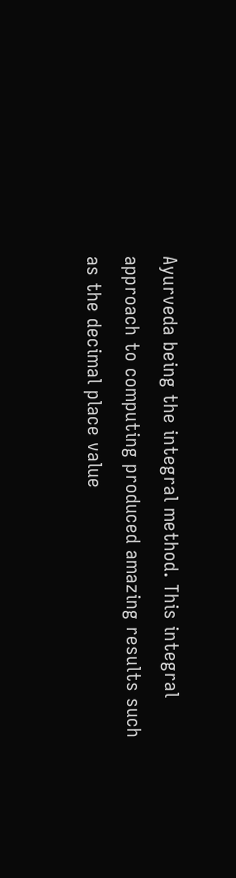Ayurveda being the integral method. This integral approach to computing produced amazing results such as the decimal place value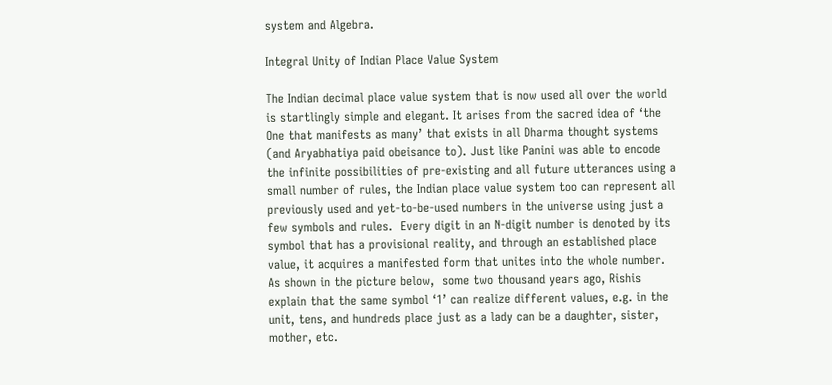system and Algebra.

Integral Unity of Indian Place Value System

The Indian decimal place value system that is now used all over the world is startlingly simple and elegant. It arises from the sacred idea of ‘the One that manifests as many’ that exists in all Dharma thought systems (and Aryabhatiya paid obeisance to). Just like Panini was able to encode the infinite possibilities of pre-existing and all future utterances using a small number of rules, the Indian place value system too can represent all previously used and yet-to-be-used numbers in the universe using just a few symbols and rules.  Every digit in an N-digit number is denoted by its symbol that has a provisional reality, and through an established place value, it acquires a manifested form that unites into the whole number. As shown in the picture below,  some two thousand years ago, Rishis explain that the same symbol ‘1’ can realize different values, e.g. in the unit, tens, and hundreds place just as a lady can be a daughter, sister, mother, etc.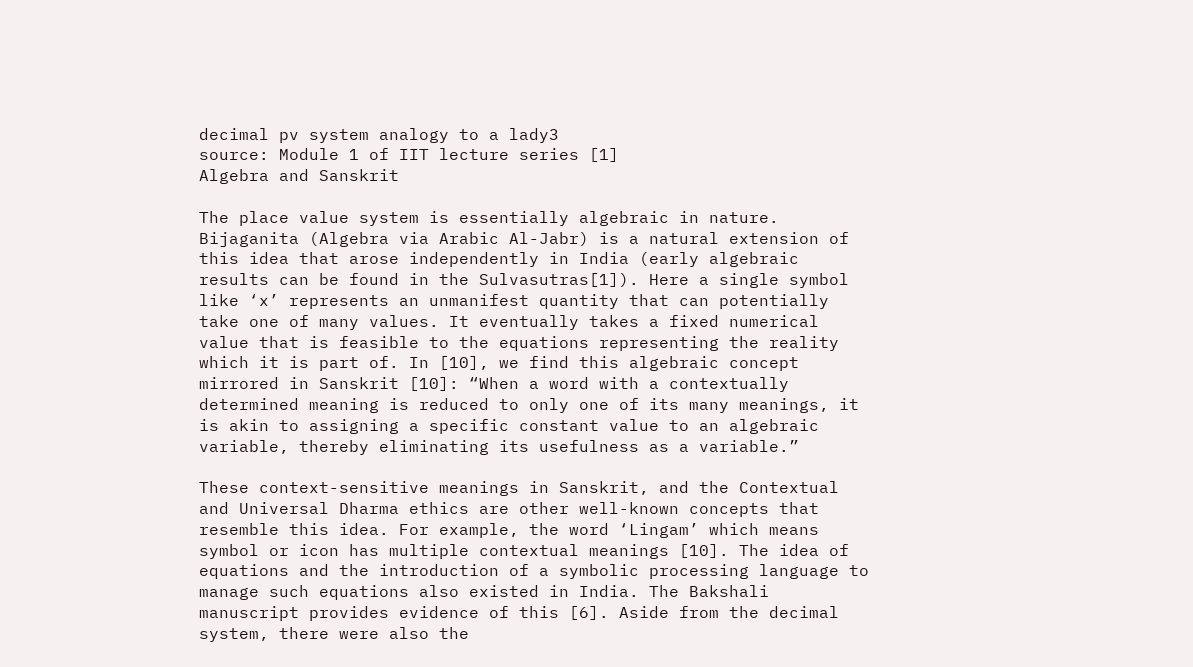decimal pv system analogy to a lady3
source: Module 1 of IIT lecture series [1]
Algebra and Sanskrit

The place value system is essentially algebraic in nature. Bijaganita (Algebra via Arabic Al-Jabr) is a natural extension of this idea that arose independently in India (early algebraic results can be found in the Sulvasutras[1]). Here a single symbol like ‘x’ represents an unmanifest quantity that can potentially take one of many values. It eventually takes a fixed numerical value that is feasible to the equations representing the reality which it is part of. In [10], we find this algebraic concept mirrored in Sanskrit [10]: “When a word with a contextually determined meaning is reduced to only one of its many meanings, it is akin to assigning a specific constant value to an algebraic variable, thereby eliminating its usefulness as a variable.”

These context-sensitive meanings in Sanskrit, and the Contextual and Universal Dharma ethics are other well-known concepts that resemble this idea. For example, the word ‘Lingam’ which means symbol or icon has multiple contextual meanings [10]. The idea of equations and the introduction of a symbolic processing language to manage such equations also existed in India. The Bakshali manuscript provides evidence of this [6]. Aside from the decimal system, there were also the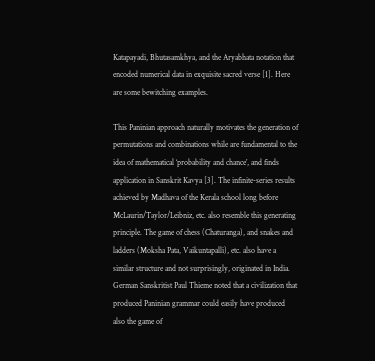Katapayadi, Bhutasamkhya, and the Aryabhata notation that encoded numerical data in exquisite sacred verse [1]. Here are some bewitching examples.

This Paninian approach naturally motivates the generation of permutations and combinations while are fundamental to the idea of mathematical ‘probability and chance’, and finds application in Sanskrit Kavya [3]. The infinite-series results achieved by Madhava of the Kerala school long before McLaurin/Taylor/Leibniz, etc. also resemble this generating principle. The game of chess (Chaturanga), and snakes and ladders (Moksha Pata, Vaikuntapalli), etc. also have a similar structure and not surprisingly, originated in India. German Sanskritist Paul Thieme noted that a civilization that produced Paninian grammar could easily have produced also the game of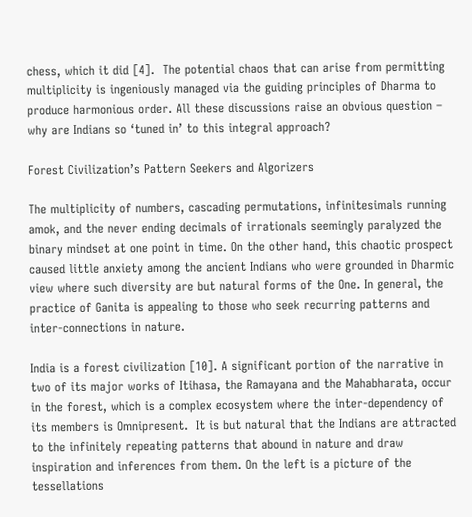chess, which it did [4].  The potential chaos that can arise from permitting multiplicity is ingeniously managed via the guiding principles of Dharma to produce harmonious order. All these discussions raise an obvious question – why are Indians so ‘tuned in’ to this integral approach?

Forest Civilization’s Pattern Seekers and Algorizers

The multiplicity of numbers, cascading permutations, infinitesimals running amok, and the never ending decimals of irrationals seemingly paralyzed the binary mindset at one point in time. On the other hand, this chaotic prospect caused little anxiety among the ancient Indians who were grounded in Dharmic view where such diversity are but natural forms of the One. In general, the practice of Ganita is appealing to those who seek recurring patterns and inter-connections in nature.

India is a forest civilization [10]. A significant portion of the narrative in two of its major works of Itihasa, the Ramayana and the Mahabharata, occur in the forest, which is a complex ecosystem where the inter-dependency of its members is Omnipresent.  It is but natural that the Indians are attracted to the infinitely repeating patterns that abound in nature and draw inspiration and inferences from them. On the left is a picture of the tessellations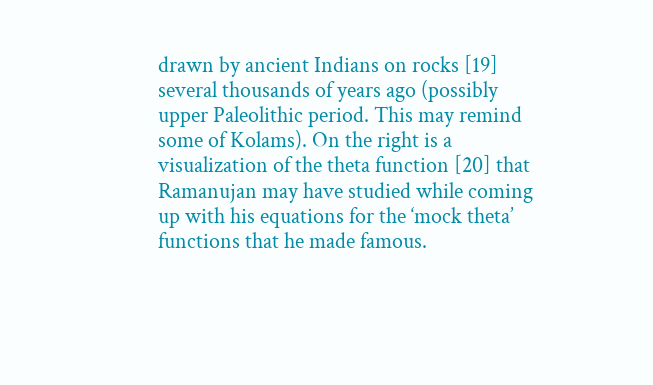drawn by ancient Indians on rocks [19] several thousands of years ago (possibly upper Paleolithic period. This may remind some of Kolams). On the right is a visualization of the theta function [20] that Ramanujan may have studied while coming up with his equations for the ‘mock theta’ functions that he made famous.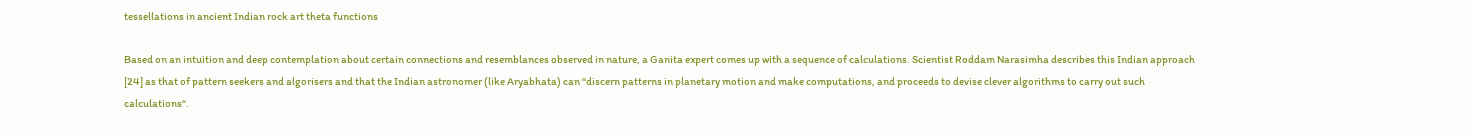tessellations in ancient Indian rock art theta functions

Based on an intuition and deep contemplation about certain connections and resemblances observed in nature, a Ganita expert comes up with a sequence of calculations. Scientist Roddam Narasimha describes this Indian approach [24] as that of pattern seekers and algorisers and that the Indian astronomer (like Aryabhata) can “discern patterns in planetary motion and make computations, and proceeds to devise clever algorithms to carry out such calculations“.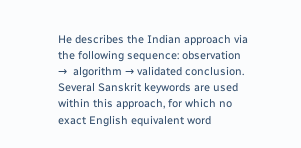He describes the Indian approach via the following sequence: observation →  algorithm → validated conclusion. Several Sanskrit keywords are used within this approach, for which no exact English equivalent word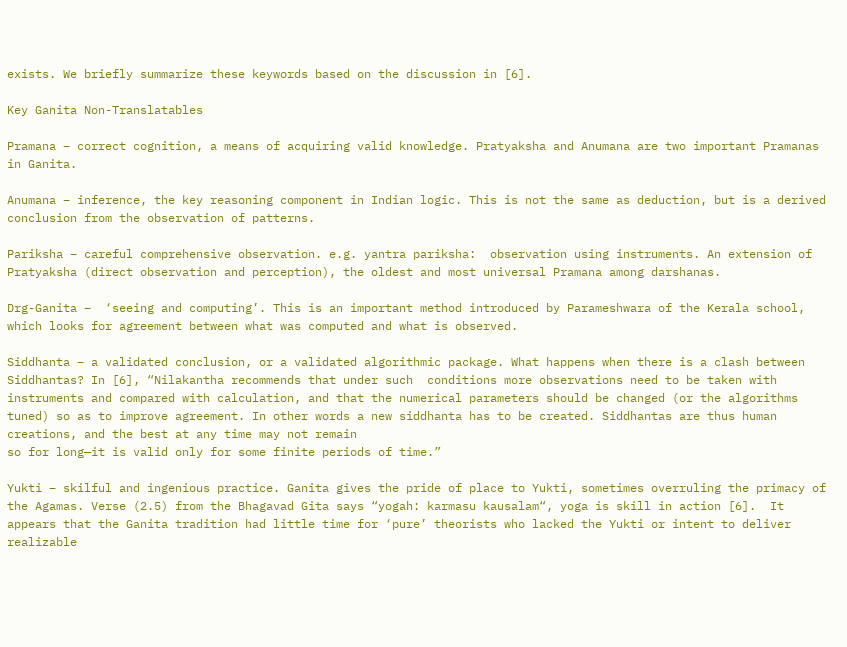exists. We briefly summarize these keywords based on the discussion in [6].

Key Ganita Non-Translatables

Pramana – correct cognition, a means of acquiring valid knowledge. Pratyaksha and Anumana are two important Pramanas in Ganita.

Anumana – inference, the key reasoning component in Indian logic. This is not the same as deduction, but is a derived conclusion from the observation of patterns.

Pariksha – careful comprehensive observation. e.g. yantra pariksha:  observation using instruments. An extension of Pratyaksha (direct observation and perception), the oldest and most universal Pramana among darshanas.

Drg-Ganita –  ‘seeing and computing’. This is an important method introduced by Parameshwara of the Kerala school, which looks for agreement between what was computed and what is observed.

Siddhanta – a validated conclusion, or a validated algorithmic package. What happens when there is a clash between Siddhantas? In [6], “Nilakantha recommends that under such  conditions more observations need to be taken with instruments and compared with calculation, and that the numerical parameters should be changed (or the algorithms tuned) so as to improve agreement. In other words a new siddhanta has to be created. Siddhantas are thus human creations, and the best at any time may not remain
so for long—it is valid only for some finite periods of time.”

Yukti – skilful and ingenious practice. Ganita gives the pride of place to Yukti, sometimes overruling the primacy of the Agamas. Verse (2.5) from the Bhagavad Gita says “yogah: karmasu kausalam“, yoga is skill in action [6].  It appears that the Ganita tradition had little time for ‘pure’ theorists who lacked the Yukti or intent to deliver realizable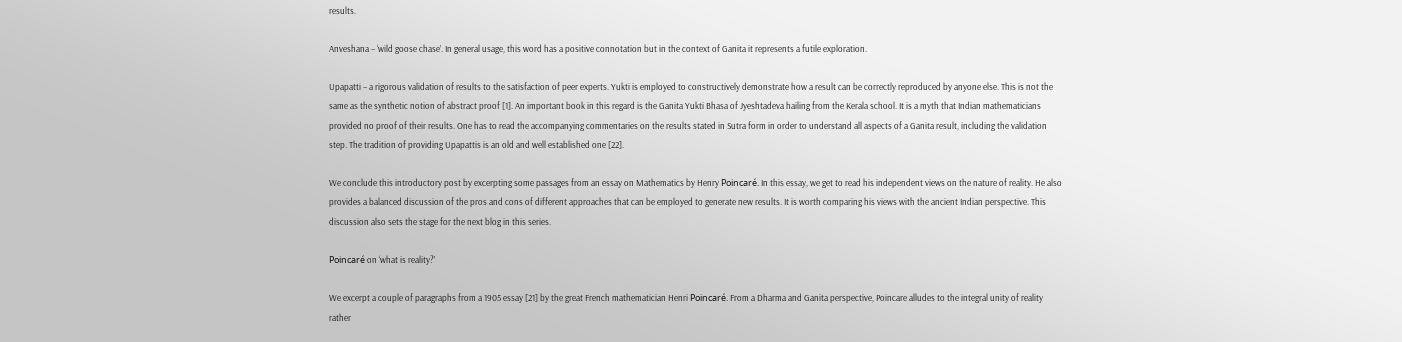results.

Anveshana – ‘wild goose chase’. In general usage, this word has a positive connotation but in the context of Ganita it represents a futile exploration.

Upapatti – a rigorous validation of results to the satisfaction of peer experts. Yukti is employed to constructively demonstrate how a result can be correctly reproduced by anyone else. This is not the same as the synthetic notion of abstract proof [1]. An important book in this regard is the Ganita Yukti Bhasa of Jyeshtadeva hailing from the Kerala school. It is a myth that Indian mathematicians provided no proof of their results. One has to read the accompanying commentaries on the results stated in Sutra form in order to understand all aspects of a Ganita result, including the validation step. The tradition of providing Upapattis is an old and well established one [22].

We conclude this introductory post by excerpting some passages from an essay on Mathematics by Henry Poincaré. In this essay, we get to read his independent views on the nature of reality. He also provides a balanced discussion of the pros and cons of different approaches that can be employed to generate new results. It is worth comparing his views with the ancient Indian perspective. This discussion also sets the stage for the next blog in this series.

Poincaré on ‘what is reality?’

We excerpt a couple of paragraphs from a 1905 essay [21] by the great French mathematician Henri Poincaré. From a Dharma and Ganita perspective, Poincare alludes to the integral unity of reality rather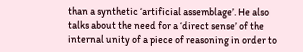than a synthetic ‘artificial assemblage’. He also talks about the need for a ‘direct sense’ of the internal unity of a piece of reasoning in order to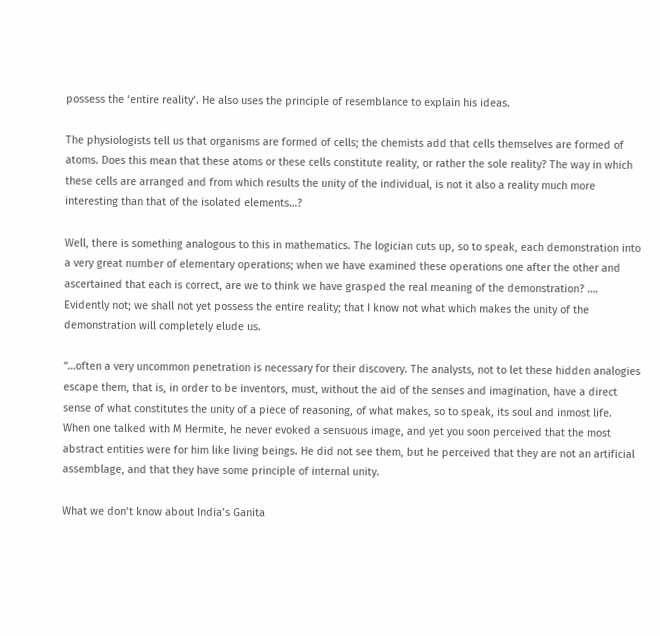possess the ‘entire reality’. He also uses the principle of resemblance to explain his ideas.

The physiologists tell us that organisms are formed of cells; the chemists add that cells themselves are formed of atoms. Does this mean that these atoms or these cells constitute reality, or rather the sole reality? The way in which these cells are arranged and from which results the unity of the individual, is not it also a reality much more interesting than that of the isolated elements…?

Well, there is something analogous to this in mathematics. The logician cuts up, so to speak, each demonstration into a very great number of elementary operations; when we have examined these operations one after the other and ascertained that each is correct, are we to think we have grasped the real meaning of the demonstration? …. Evidently not; we shall not yet possess the entire reality; that I know not what which makes the unity of the demonstration will completely elude us.

“…often a very uncommon penetration is necessary for their discovery. The analysts, not to let these hidden analogies escape them, that is, in order to be inventors, must, without the aid of the senses and imagination, have a direct sense of what constitutes the unity of a piece of reasoning, of what makes, so to speak, its soul and inmost life. When one talked with M Hermite, he never evoked a sensuous image, and yet you soon perceived that the most abstract entities were for him like living beings. He did not see them, but he perceived that they are not an artificial assemblage, and that they have some principle of internal unity.

What we don’t know about India’s Ganita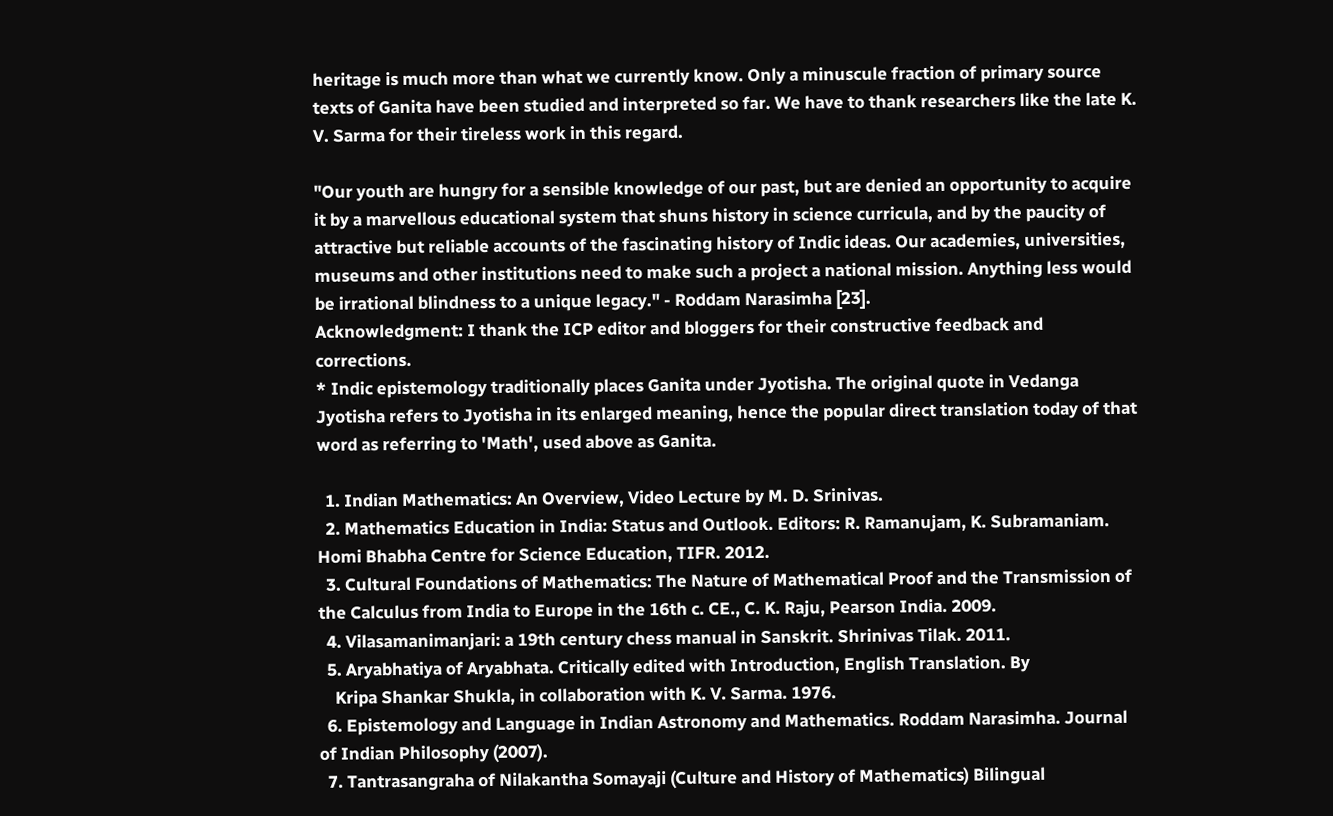heritage is much more than what we currently know. Only a minuscule fraction of primary source texts of Ganita have been studied and interpreted so far. We have to thank researchers like the late K. V. Sarma for their tireless work in this regard.

"Our youth are hungry for a sensible knowledge of our past, but are denied an opportunity to acquire it by a marvellous educational system that shuns history in science curricula, and by the paucity of attractive but reliable accounts of the fascinating history of Indic ideas. Our academies, universities, museums and other institutions need to make such a project a national mission. Anything less would be irrational blindness to a unique legacy." - Roddam Narasimha [23].
Acknowledgment: I thank the ICP editor and bloggers for their constructive feedback and corrections.
* Indic epistemology traditionally places Ganita under Jyotisha. The original quote in Vedanga Jyotisha refers to Jyotisha in its enlarged meaning, hence the popular direct translation today of that word as referring to 'Math', used above as Ganita.

  1. Indian Mathematics: An Overview, Video Lecture by M. D. Srinivas.
  2. Mathematics Education in India: Status and Outlook. Editors: R. Ramanujam, K. Subramaniam. Homi Bhabha Centre for Science Education, TIFR. 2012.
  3. Cultural Foundations of Mathematics: The Nature of Mathematical Proof and the Transmission of the Calculus from India to Europe in the 16th c. CE., C. K. Raju, Pearson India. 2009.
  4. Vilasamanimanjari: a 19th century chess manual in Sanskrit. Shrinivas Tilak. 2011.
  5. Aryabhatiya of Aryabhata. Critically edited with Introduction, English Translation. By
    Kripa Shankar Shukla, in collaboration with K. V. Sarma. 1976.
  6. Epistemology and Language in Indian Astronomy and Mathematics. Roddam Narasimha. Journal of Indian Philosophy (2007).
  7. Tantrasangraha of Nilakantha Somayaji (Culture and History of Mathematics) Bilingual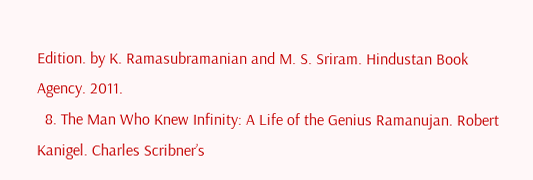Edition. by K. Ramasubramanian and M. S. Sriram. Hindustan Book Agency. 2011.
  8. The Man Who Knew Infinity: A Life of the Genius Ramanujan. Robert Kanigel. Charles Scribner’s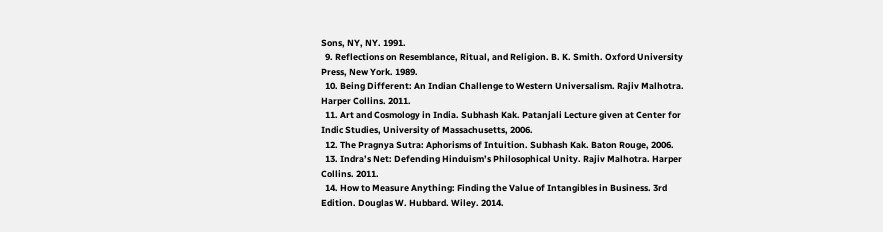Sons, NY, NY. 1991.
  9. Reflections on Resemblance, Ritual, and Religion. B. K. Smith. Oxford University Press, New York. 1989.
  10. Being Different: An Indian Challenge to Western Universalism. Rajiv Malhotra. Harper Collins. 2011.
  11. Art and Cosmology in India. Subhash Kak. Patanjali Lecture given at Center for Indic Studies, University of Massachusetts, 2006.
  12. The Pragnya Sutra: Aphorisms of Intuition. Subhash Kak. Baton Rouge, 2006.
  13. Indra’s Net: Defending Hinduism’s Philosophical Unity. Rajiv Malhotra. Harper Collins. 2011.
  14. How to Measure Anything: Finding the Value of Intangibles in Business. 3rd Edition. Douglas W. Hubbard. Wiley. 2014.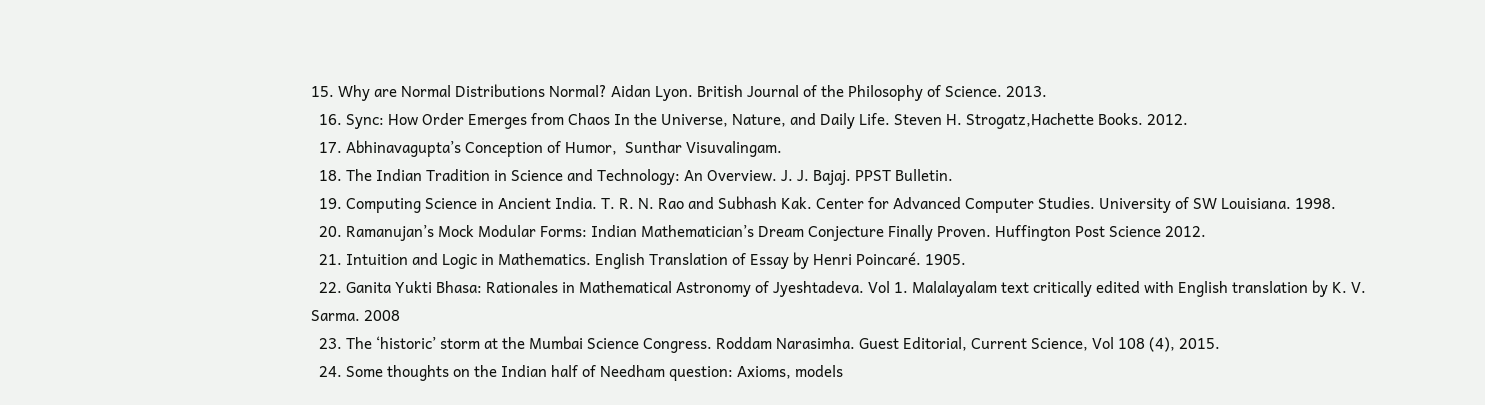15. Why are Normal Distributions Normal? Aidan Lyon. British Journal of the Philosophy of Science. 2013.
  16. Sync: How Order Emerges from Chaos In the Universe, Nature, and Daily Life. Steven H. Strogatz,Hachette Books. 2012.
  17. Abhinavagupta’s Conception of Humor,  Sunthar Visuvalingam.
  18. The Indian Tradition in Science and Technology: An Overview. J. J. Bajaj. PPST Bulletin.
  19. Computing Science in Ancient India. T. R. N. Rao and Subhash Kak. Center for Advanced Computer Studies. University of SW Louisiana. 1998.
  20. Ramanujan’s Mock Modular Forms: Indian Mathematician’s Dream Conjecture Finally Proven. Huffington Post Science 2012.
  21. Intuition and Logic in Mathematics. English Translation of Essay by Henri Poincaré. 1905.
  22. Ganita Yukti Bhasa: Rationales in Mathematical Astronomy of Jyeshtadeva. Vol 1. Malalayalam text critically edited with English translation by K. V. Sarma. 2008
  23. The ‘historic’ storm at the Mumbai Science Congress. Roddam Narasimha. Guest Editorial, Current Science, Vol 108 (4), 2015.
  24. Some thoughts on the Indian half of Needham question: Axioms, models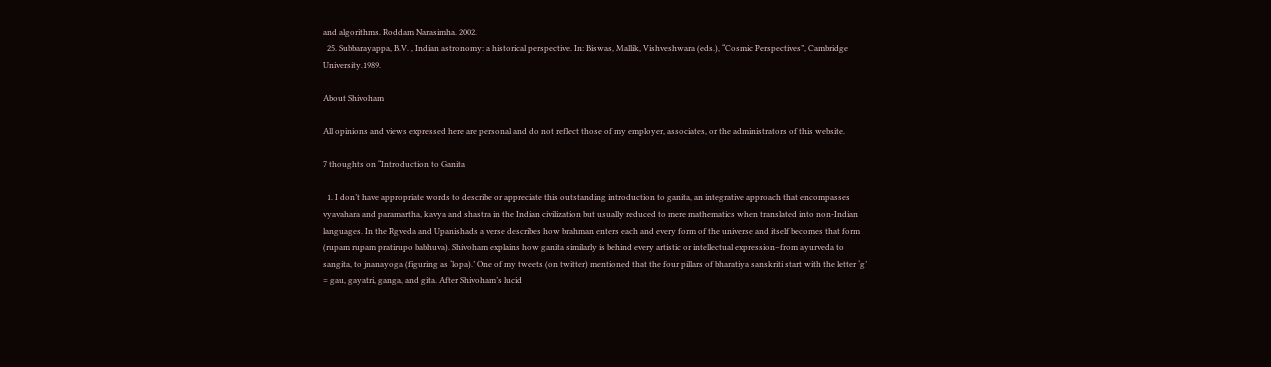and algorithms. Roddam Narasimha. 2002.
  25. Subbarayappa, B.V. , Indian astronomy: a historical perspective. In: Biswas, Mallik, Vishveshwara (eds.), “Cosmic Perspectives”, Cambridge University.1989.

About Shivoham

All opinions and views expressed here are personal and do not reflect those of my employer, associates, or the administrators of this website.

7 thoughts on “Introduction to Ganita

  1. I don’t have appropriate words to describe or appreciate this outstanding introduction to ganita, an integrative approach that encompasses vyavahara and paramartha, kavya and shastra in the Indian civilization but usually reduced to mere mathematics when translated into non-Indian languages. In the Rgveda and Upanishads a verse describes how brahman enters each and every form of the universe and itself becomes that form (rupam rupam pratirupo babhuva). Shivoham explains how ganita similarly is behind every artistic or intellectual expression–from ayurveda to sangita, to jnanayoga (figuring as ‘lopa).’ One of my tweets (on twitter) mentioned that the four pillars of bharatiya sanskriti start with the letter ‘g’ = gau, gayatri, ganga, and gita. After Shivoham’s lucid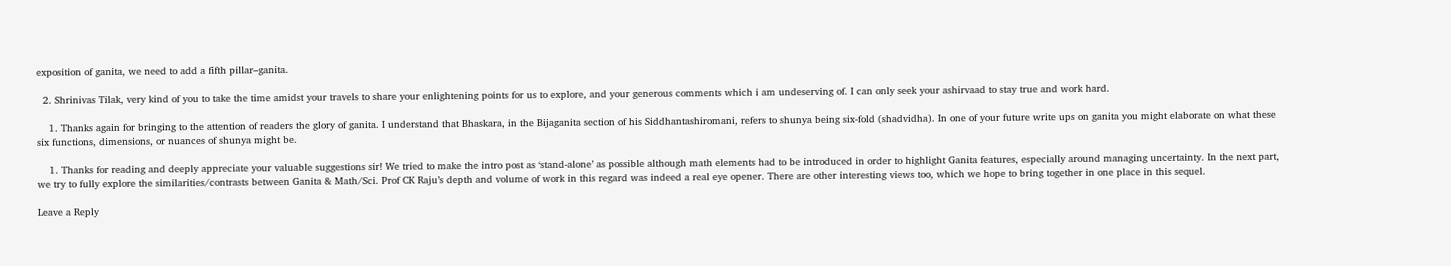exposition of ganita, we need to add a fifth pillar–ganita.

  2. Shrinivas Tilak, very kind of you to take the time amidst your travels to share your enlightening points for us to explore, and your generous comments which i am undeserving of. I can only seek your ashirvaad to stay true and work hard.

    1. Thanks again for bringing to the attention of readers the glory of ganita. I understand that Bhaskara, in the Bijaganita section of his Siddhantashiromani, refers to shunya being six-fold (shadvidha). In one of your future write ups on ganita you might elaborate on what these six functions, dimensions, or nuances of shunya might be.

    1. Thanks for reading and deeply appreciate your valuable suggestions sir! We tried to make the intro post as ‘stand-alone’ as possible although math elements had to be introduced in order to highlight Ganita features, especially around managing uncertainty. In the next part, we try to fully explore the similarities/contrasts between Ganita & Math/Sci. Prof CK Raju’s depth and volume of work in this regard was indeed a real eye opener. There are other interesting views too, which we hope to bring together in one place in this sequel.

Leave a Reply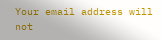Your email address will not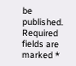be published. Required fields are marked *